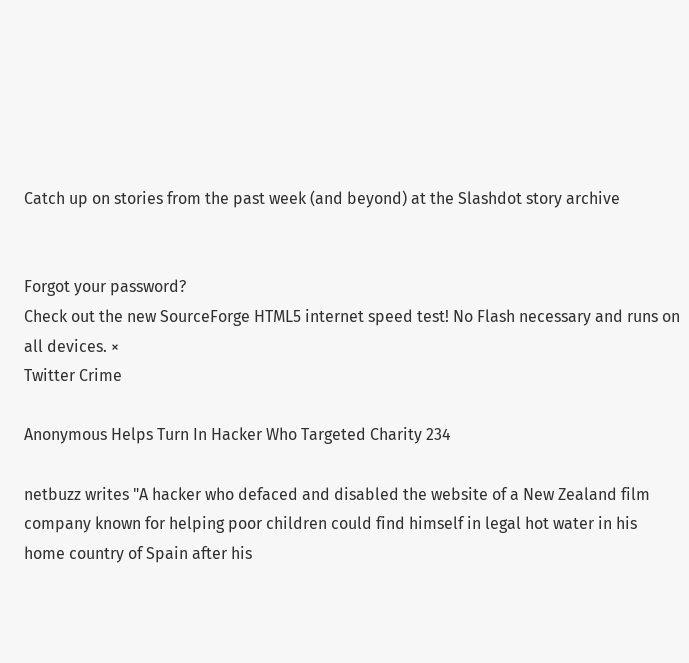Catch up on stories from the past week (and beyond) at the Slashdot story archive


Forgot your password?
Check out the new SourceForge HTML5 internet speed test! No Flash necessary and runs on all devices. ×
Twitter Crime

Anonymous Helps Turn In Hacker Who Targeted Charity 234

netbuzz writes "A hacker who defaced and disabled the website of a New Zealand film company known for helping poor children could find himself in legal hot water in his home country of Spain after his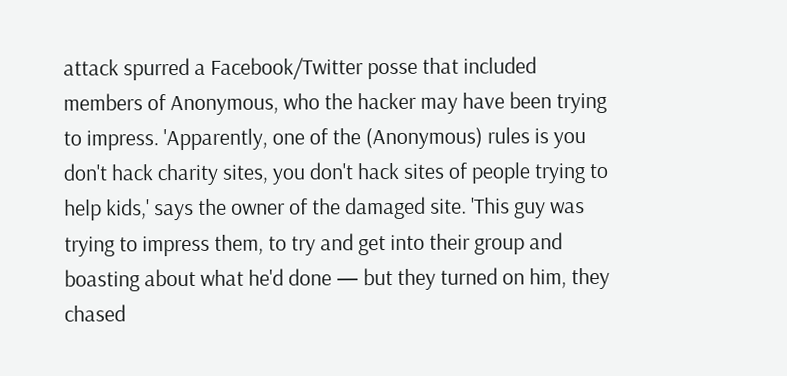attack spurred a Facebook/Twitter posse that included members of Anonymous, who the hacker may have been trying to impress. 'Apparently, one of the (Anonymous) rules is you don't hack charity sites, you don't hack sites of people trying to help kids,' says the owner of the damaged site. 'This guy was trying to impress them, to try and get into their group and boasting about what he'd done — but they turned on him, they chased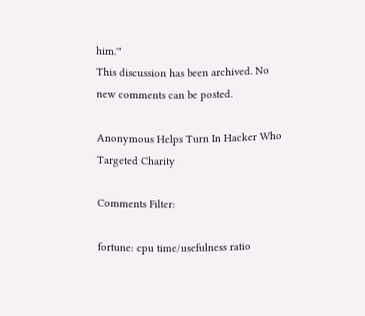him.'"
This discussion has been archived. No new comments can be posted.

Anonymous Helps Turn In Hacker Who Targeted Charity

Comments Filter:

fortune: cpu time/usefulness ratio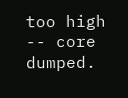too high -- core dumped.